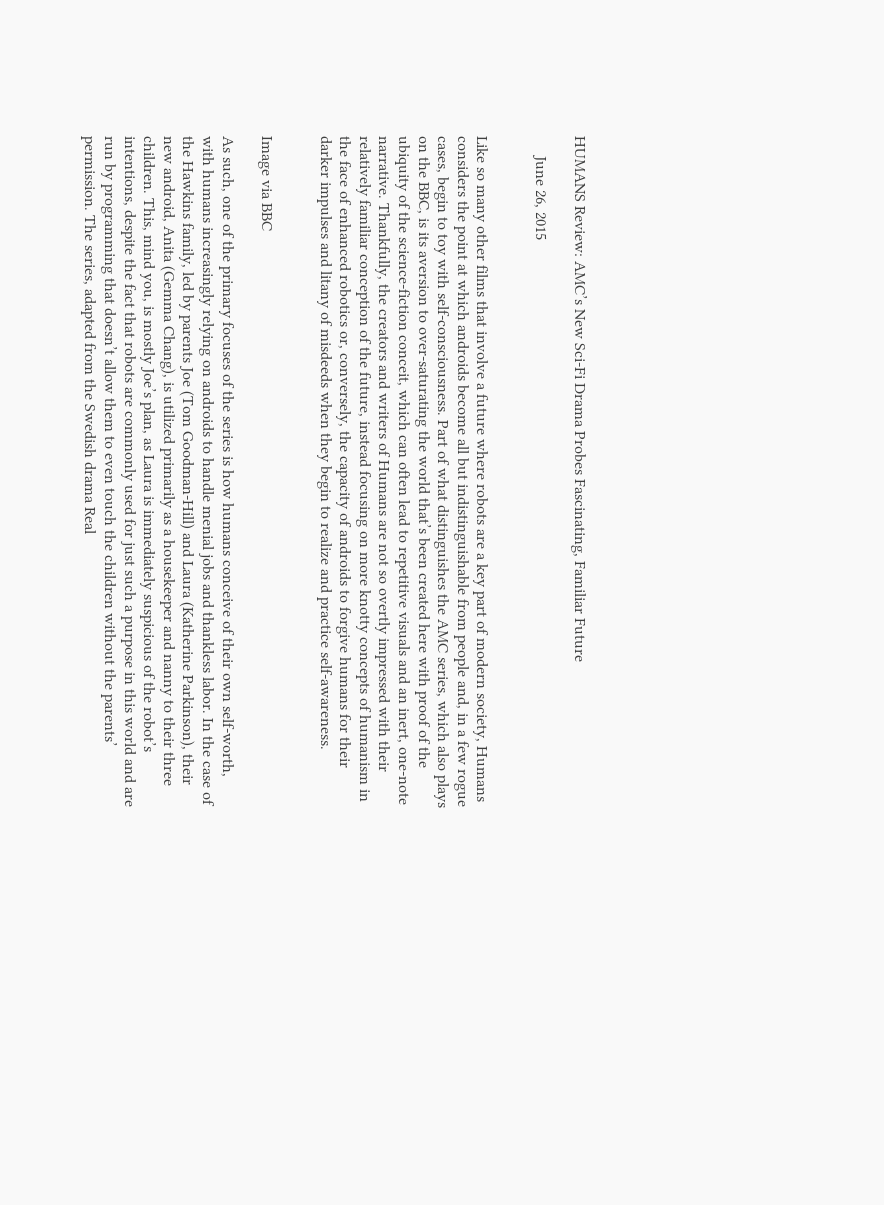HUMANS Review: AMC’s New Sci-Fi Drama Probes Fascinating, Familiar Future

     June 26, 2015


Like so many other films that involve a future where robots are a key part of modern society, Humans considers the point at which androids become all but indistinguishable from people and, in a few rogue cases, begin to toy with self-consciousness. Part of what distinguishes the AMC series, which also plays on the BBC, is its aversion to over-saturating the world that’s been created here with proof of the ubiquity of the science-fiction conceit, which can often lead to repetitive visuals and an inert, one-note narrative. Thankfully, the creators and writers of Humans are not so overtly impressed with their relatively familiar conception of the future, instead focusing on more knotty concepts of humanism in the face of enhanced robotics or, conversely, the capacity of androids to forgive humans for their darker impulses and litany of misdeeds when they begin to realize and practice self-awareness.


Image via BBC

As such, one of the primary focuses of the series is how humans conceive of their own self-worth, with humans increasingly relying on androids to handle menial jobs and thankless labor. In the case of the Hawkins family, led by parents Joe (Tom Goodman-Hill) and Laura (Katherine Parkinson), their new android, Anita (Gemma Chang), is utilized primarily as a housekeeper and nanny to their three children. This, mind you, is mostly Joe’s plan, as Laura is immediately suspicious of the robot’s intentions, despite the fact that robots are commonly used for just such a purpose in this world and are run by programming that doesn’t allow them to even touch the children without the parents’ permission. The series, adapted from the Swedish drama Real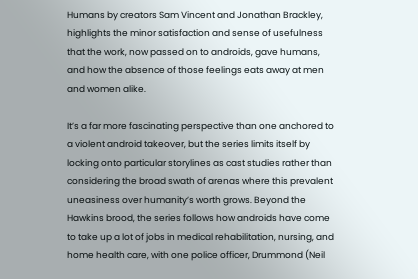Humans by creators Sam Vincent and Jonathan Brackley, highlights the minor satisfaction and sense of usefulness that the work, now passed on to androids, gave humans, and how the absence of those feelings eats away at men and women alike.

It’s a far more fascinating perspective than one anchored to a violent android takeover, but the series limits itself by locking onto particular storylines as cast studies rather than considering the broad swath of arenas where this prevalent uneasiness over humanity’s worth grows. Beyond the Hawkins brood, the series follows how androids have come to take up a lot of jobs in medical rehabilitation, nursing, and home health care, with one police officer, Drummond (Neil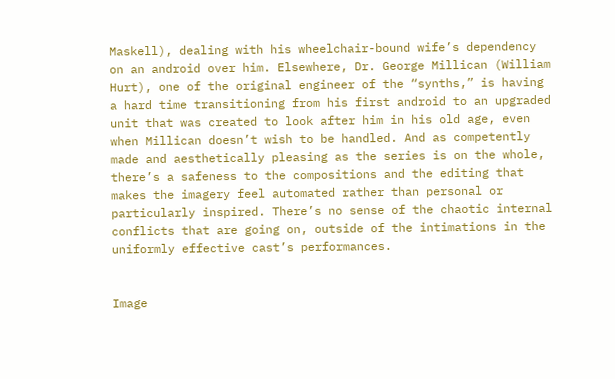Maskell), dealing with his wheelchair-bound wife’s dependency on an android over him. Elsewhere, Dr. George Millican (William Hurt), one of the original engineer of the “synths,” is having a hard time transitioning from his first android to an upgraded unit that was created to look after him in his old age, even when Millican doesn’t wish to be handled. And as competently made and aesthetically pleasing as the series is on the whole, there’s a safeness to the compositions and the editing that makes the imagery feel automated rather than personal or particularly inspired. There’s no sense of the chaotic internal conflicts that are going on, outside of the intimations in the uniformly effective cast’s performances.


Image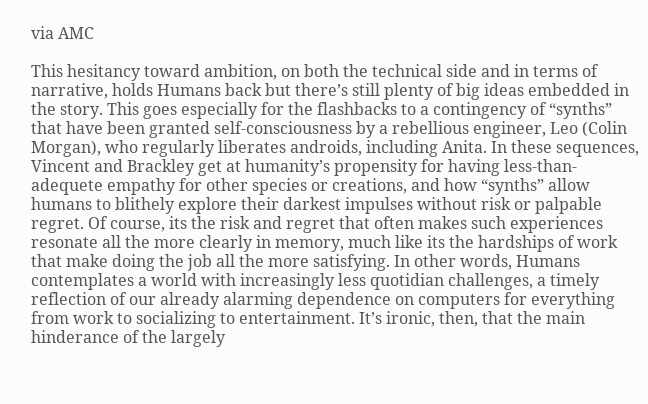via AMC

This hesitancy toward ambition, on both the technical side and in terms of narrative, holds Humans back but there’s still plenty of big ideas embedded in the story. This goes especially for the flashbacks to a contingency of “synths” that have been granted self-consciousness by a rebellious engineer, Leo (Colin Morgan), who regularly liberates androids, including Anita. In these sequences, Vincent and Brackley get at humanity’s propensity for having less-than-adequete empathy for other species or creations, and how “synths” allow humans to blithely explore their darkest impulses without risk or palpable regret. Of course, its the risk and regret that often makes such experiences resonate all the more clearly in memory, much like its the hardships of work that make doing the job all the more satisfying. In other words, Humans contemplates a world with increasingly less quotidian challenges, a timely reflection of our already alarming dependence on computers for everything from work to socializing to entertainment. It’s ironic, then, that the main hinderance of the largely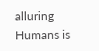alluring Humans is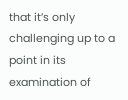that it’s only challenging up to a point in its examination of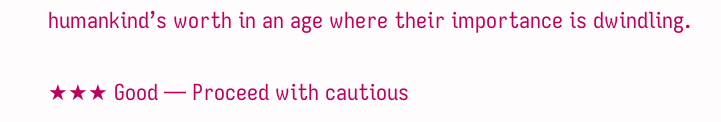humankind’s worth in an age where their importance is dwindling.

★★★ Good — Proceed with cautious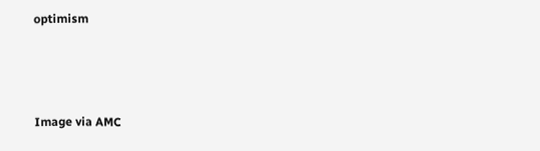optimism



Image via AMC